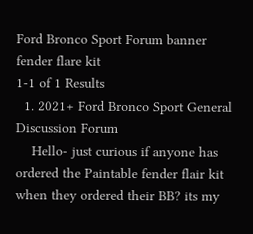Ford Bronco Sport Forum banner
fender flare kit
1-1 of 1 Results
  1. 2021+ Ford Bronco Sport General Discussion Forum
    Hello- just curious if anyone has ordered the Paintable fender flair kit when they ordered their BB? its my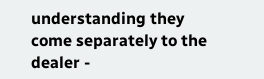understanding they come separately to the dealer -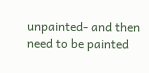unpainted- and then need to be painted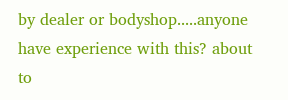by dealer or bodyshop.....anyone have experience with this? about to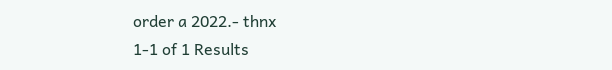order a 2022.- thnx
1-1 of 1 Results